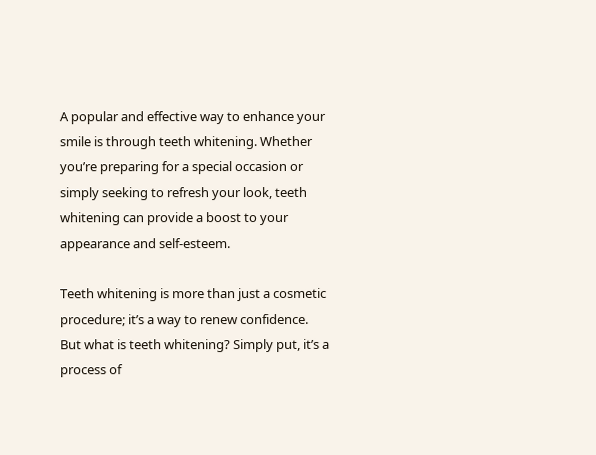A popular and effective way to enhance your smile is through teeth whitening. Whether you’re preparing for a special occasion or simply seeking to refresh your look, teeth whitening can provide a boost to your appearance and self-esteem.

Teeth whitening is more than just a cosmetic procedure; it’s a way to renew confidence. But what is teeth whitening? Simply put, it’s a process of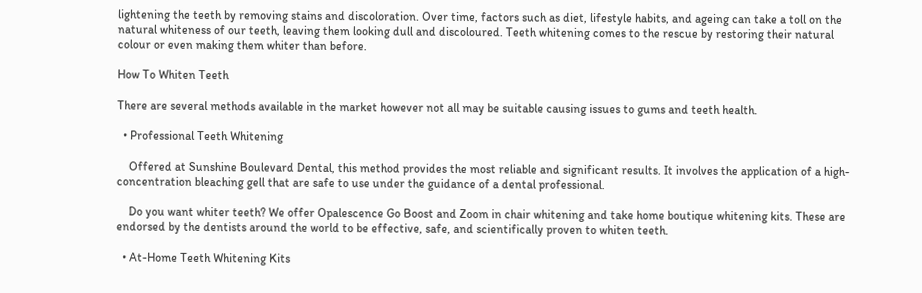lightening the teeth by removing stains and discoloration. Over time, factors such as diet, lifestyle habits, and ageing can take a toll on the natural whiteness of our teeth, leaving them looking dull and discoloured. Teeth whitening comes to the rescue by restoring their natural colour or even making them whiter than before.

How To Whiten Teeth

There are several methods available in the market however not all may be suitable causing issues to gums and teeth health.

  • Professional Teeth Whitening

    Offered at Sunshine Boulevard Dental, this method provides the most reliable and significant results. It involves the application of a high-concentration bleaching gell that are safe to use under the guidance of a dental professional.

    Do you want whiter teeth? We offer Opalescence Go Boost and Zoom in chair whitening and take home boutique whitening kits. These are endorsed by the dentists around the world to be effective, safe, and scientifically proven to whiten teeth.

  • At-Home Teeth Whitening Kits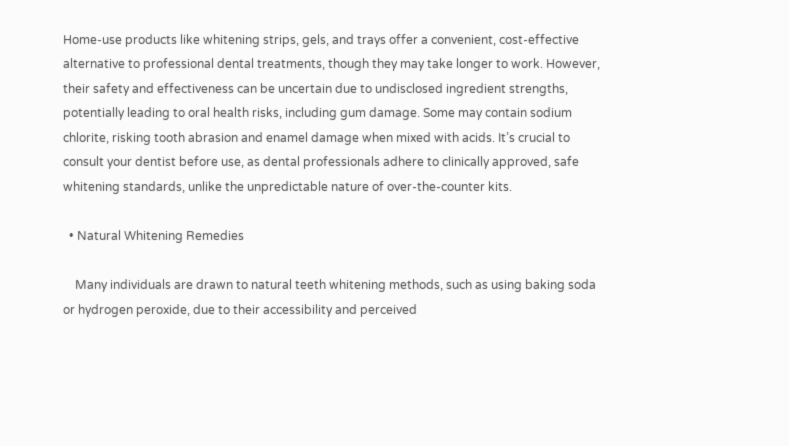Home-use products like whitening strips, gels, and trays offer a convenient, cost-effective alternative to professional dental treatments, though they may take longer to work. However, their safety and effectiveness can be uncertain due to undisclosed ingredient strengths, potentially leading to oral health risks, including gum damage. Some may contain sodium chlorite, risking tooth abrasion and enamel damage when mixed with acids. It’s crucial to consult your dentist before use, as dental professionals adhere to clinically approved, safe whitening standards, unlike the unpredictable nature of over-the-counter kits.

  • Natural Whitening Remedies

    Many individuals are drawn to natural teeth whitening methods, such as using baking soda or hydrogen peroxide, due to their accessibility and perceived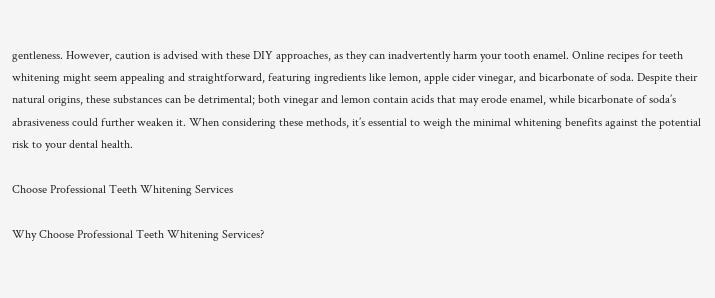gentleness. However, caution is advised with these DIY approaches, as they can inadvertently harm your tooth enamel. Online recipes for teeth whitening might seem appealing and straightforward, featuring ingredients like lemon, apple cider vinegar, and bicarbonate of soda. Despite their natural origins, these substances can be detrimental; both vinegar and lemon contain acids that may erode enamel, while bicarbonate of soda’s abrasiveness could further weaken it. When considering these methods, it’s essential to weigh the minimal whitening benefits against the potential risk to your dental health.

Choose Professional Teeth Whitening Services

Why Choose Professional Teeth Whitening Services?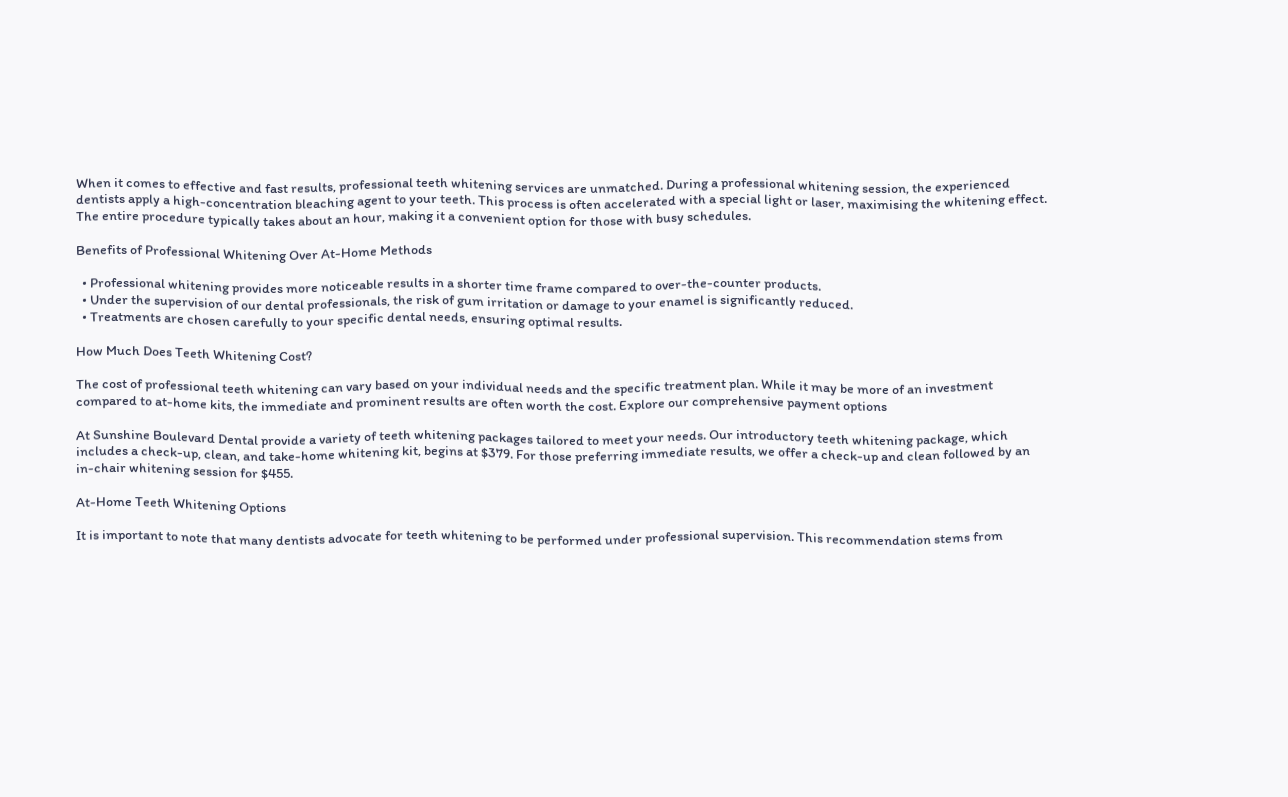When it comes to effective and fast results, professional teeth whitening services are unmatched. During a professional whitening session, the experienced dentists apply a high-concentration bleaching agent to your teeth. This process is often accelerated with a special light or laser, maximising the whitening effect. The entire procedure typically takes about an hour, making it a convenient option for those with busy schedules.

Benefits of Professional Whitening Over At-Home Methods

  • Professional whitening provides more noticeable results in a shorter time frame compared to over-the-counter products.
  • Under the supervision of our dental professionals, the risk of gum irritation or damage to your enamel is significantly reduced.
  • Treatments are chosen carefully to your specific dental needs, ensuring optimal results.

How Much Does Teeth Whitening Cost?

The cost of professional teeth whitening can vary based on your individual needs and the specific treatment plan. While it may be more of an investment compared to at-home kits, the immediate and prominent results are often worth the cost. Explore our comprehensive payment options

At Sunshine Boulevard Dental provide a variety of teeth whitening packages tailored to meet your needs. Our introductory teeth whitening package, which includes a check-up, clean, and take-home whitening kit, begins at $379. For those preferring immediate results, we offer a check-up and clean followed by an in-chair whitening session for $455.

At-Home Teeth Whitening Options

It is important to note that many dentists advocate for teeth whitening to be performed under professional supervision. This recommendation stems from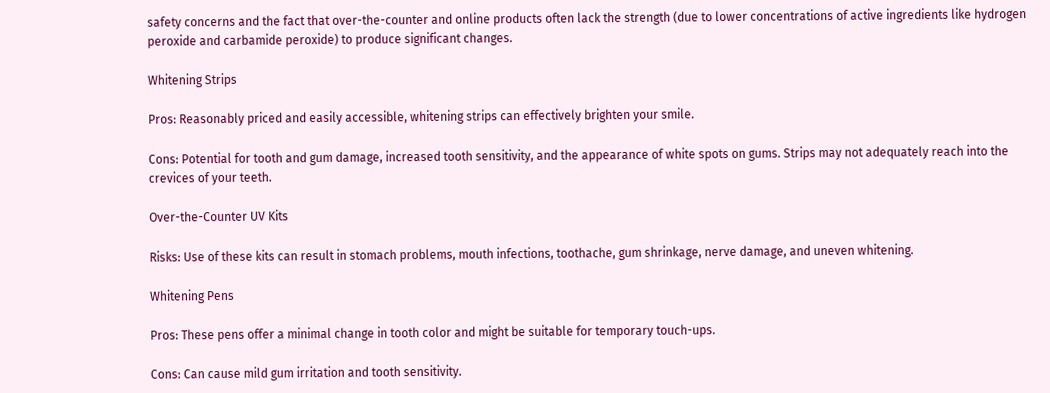safety concerns and the fact that over-the-counter and online products often lack the strength (due to lower concentrations of active ingredients like hydrogen peroxide and carbamide peroxide) to produce significant changes.

Whitening Strips

Pros: Reasonably priced and easily accessible, whitening strips can effectively brighten your smile.

Cons: Potential for tooth and gum damage, increased tooth sensitivity, and the appearance of white spots on gums. Strips may not adequately reach into the crevices of your teeth.

Over-the-Counter UV Kits

Risks: Use of these kits can result in stomach problems, mouth infections, toothache, gum shrinkage, nerve damage, and uneven whitening.

Whitening Pens

Pros: These pens offer a minimal change in tooth color and might be suitable for temporary touch-ups.

Cons: Can cause mild gum irritation and tooth sensitivity.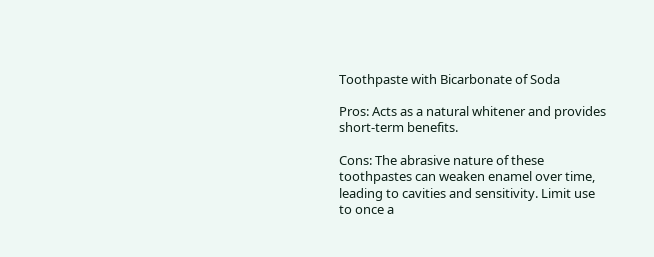Toothpaste with Bicarbonate of Soda

Pros: Acts as a natural whitener and provides short-term benefits.

Cons: The abrasive nature of these toothpastes can weaken enamel over time, leading to cavities and sensitivity. Limit use to once a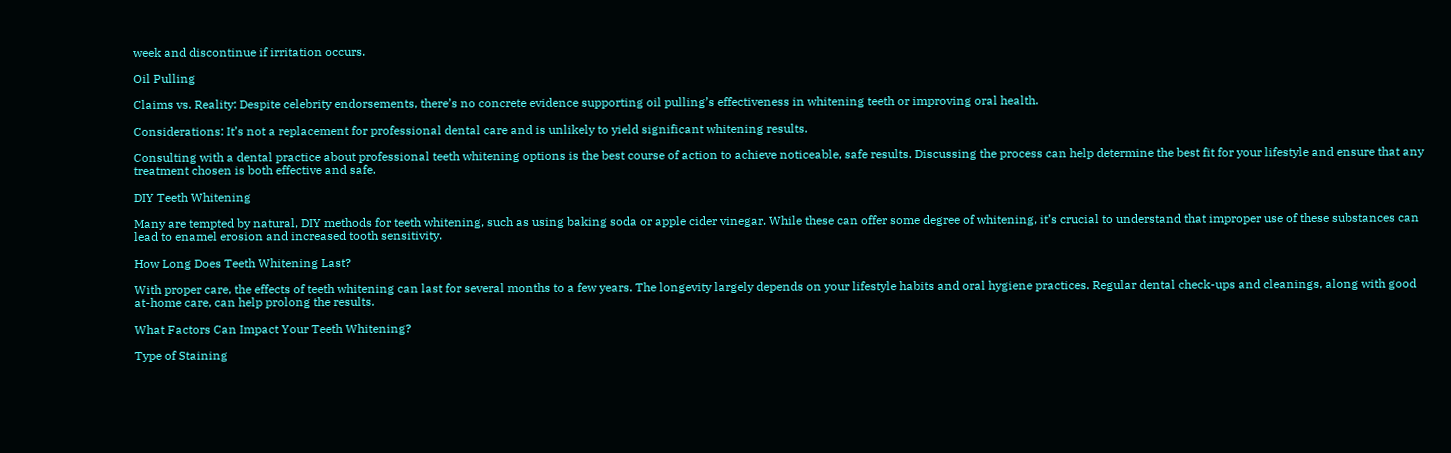week and discontinue if irritation occurs.

Oil Pulling

Claims vs. Reality: Despite celebrity endorsements, there’s no concrete evidence supporting oil pulling’s effectiveness in whitening teeth or improving oral health.

Considerations: It’s not a replacement for professional dental care and is unlikely to yield significant whitening results.

Consulting with a dental practice about professional teeth whitening options is the best course of action to achieve noticeable, safe results. Discussing the process can help determine the best fit for your lifestyle and ensure that any treatment chosen is both effective and safe.

DIY Teeth Whitening

Many are tempted by natural, DIY methods for teeth whitening, such as using baking soda or apple cider vinegar. While these can offer some degree of whitening, it’s crucial to understand that improper use of these substances can lead to enamel erosion and increased tooth sensitivity.

How Long Does Teeth Whitening Last?

With proper care, the effects of teeth whitening can last for several months to a few years. The longevity largely depends on your lifestyle habits and oral hygiene practices. Regular dental check-ups and cleanings, along with good at-home care, can help prolong the results.

What Factors Can Impact Your Teeth Whitening?

Type of Staining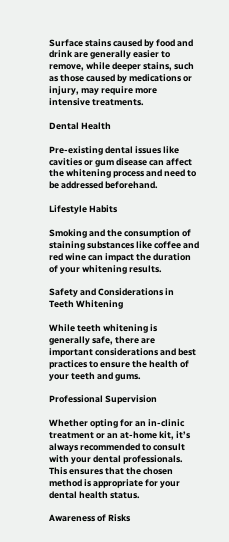Surface stains caused by food and drink are generally easier to remove, while deeper stains, such as those caused by medications or injury, may require more intensive treatments.

Dental Health

Pre-existing dental issues like cavities or gum disease can affect the whitening process and need to be addressed beforehand.

Lifestyle Habits

Smoking and the consumption of staining substances like coffee and red wine can impact the duration of your whitening results.

Safety and Considerations in Teeth Whitening

While teeth whitening is generally safe, there are important considerations and best practices to ensure the health of your teeth and gums.

Professional Supervision

Whether opting for an in-clinic treatment or an at-home kit, it’s always recommended to consult with your dental professionals. This ensures that the chosen method is appropriate for your dental health status.

Awareness of Risks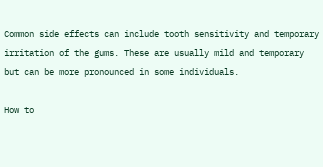Common side effects can include tooth sensitivity and temporary irritation of the gums. These are usually mild and temporary but can be more pronounced in some individuals.

How to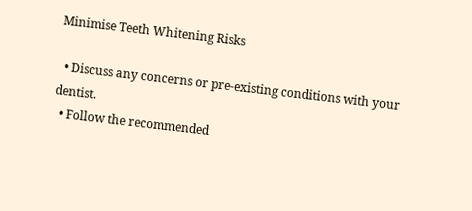Minimise Teeth Whitening Risks

  • Discuss any concerns or pre-existing conditions with your dentist.
  • Follow the recommended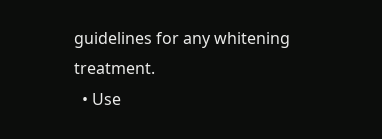guidelines for any whitening treatment.
  • Use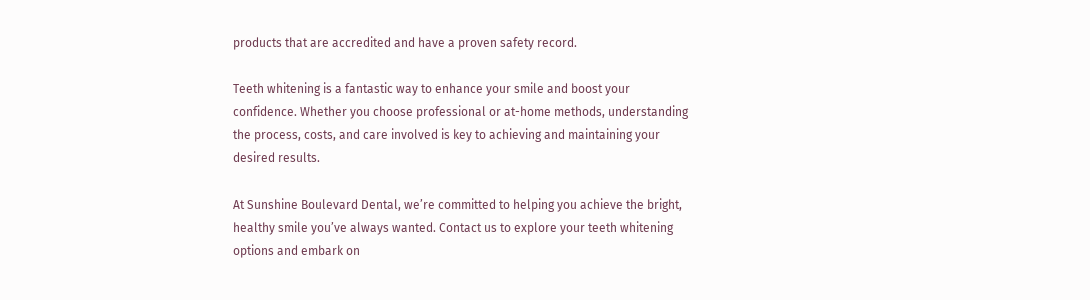products that are accredited and have a proven safety record.

Teeth whitening is a fantastic way to enhance your smile and boost your confidence. Whether you choose professional or at-home methods, understanding the process, costs, and care involved is key to achieving and maintaining your desired results.

At Sunshine Boulevard Dental, we’re committed to helping you achieve the bright, healthy smile you’ve always wanted. Contact us to explore your teeth whitening options and embark on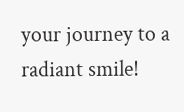your journey to a radiant smile!